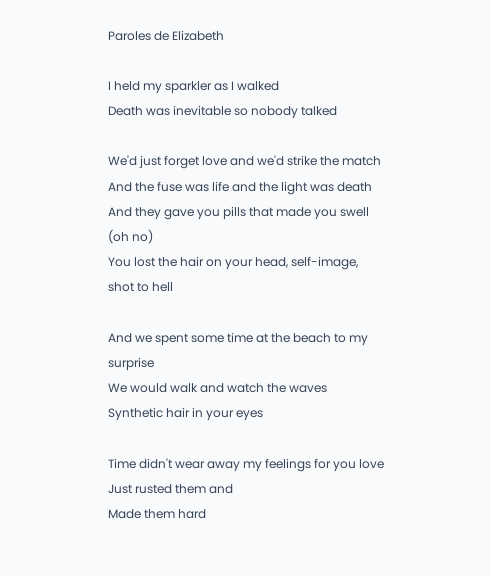Paroles de Elizabeth

I held my sparkler as I walked
Death was inevitable so nobody talked

We'd just forget love and we'd strike the match
And the fuse was life and the light was death
And they gave you pills that made you swell (oh no)
You lost the hair on your head, self-image, shot to hell

And we spent some time at the beach to my surprise
We would walk and watch the waves
Synthetic hair in your eyes

Time didn't wear away my feelings for you love
Just rusted them and
Made them hard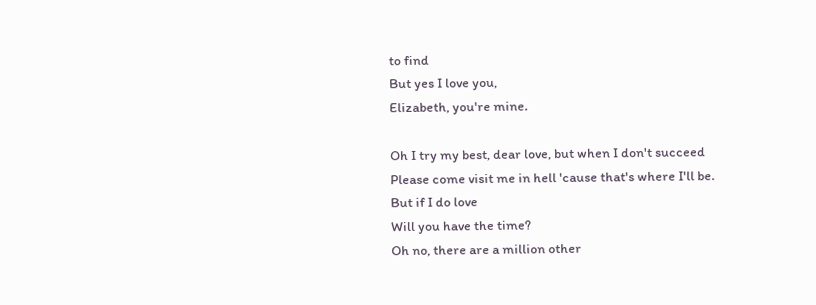to find
But yes I love you,
Elizabeth, you're mine.

Oh I try my best, dear love, but when I don't succeed
Please come visit me in hell 'cause that's where I'll be.
But if I do love
Will you have the time?
Oh no, there are a million other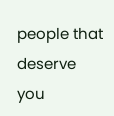people that deserve you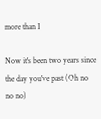more than I

Now it's been two years since the day you've past (Oh no no no)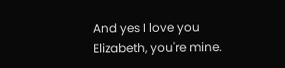And yes I love you
Elizabeth, you're mine.